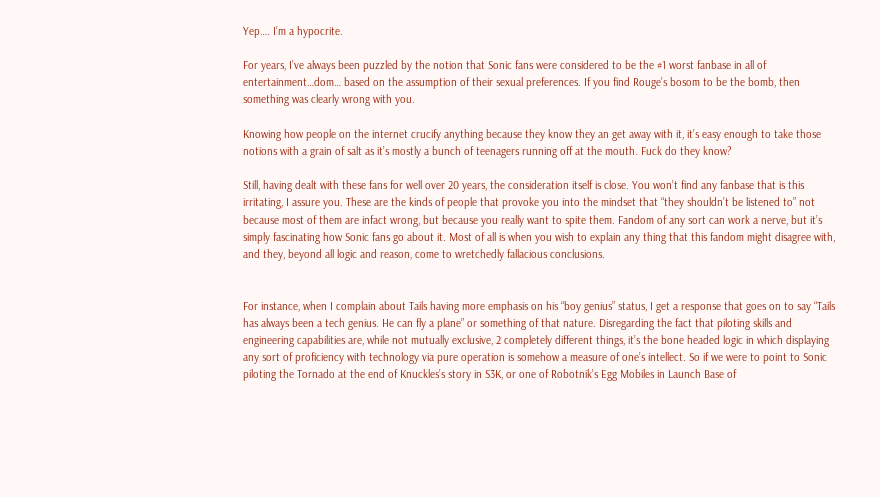Yep…. I’m a hypocrite.

For years, I’ve always been puzzled by the notion that Sonic fans were considered to be the #1 worst fanbase in all of entertainment…dom… based on the assumption of their sexual preferences. If you find Rouge’s bosom to be the bomb, then something was clearly wrong with you.

Knowing how people on the internet crucify anything because they know they an get away with it, it’s easy enough to take those notions with a grain of salt as it’s mostly a bunch of teenagers running off at the mouth. Fuck do they know?

Still, having dealt with these fans for well over 20 years, the consideration itself is close. You won’t find any fanbase that is this irritating, I assure you. These are the kinds of people that provoke you into the mindset that “they shouldn’t be listened to” not because most of them are infact wrong, but because you really want to spite them. Fandom of any sort can work a nerve, but it’s simply fascinating how Sonic fans go about it. Most of all is when you wish to explain any thing that this fandom might disagree with, and they, beyond all logic and reason, come to wretchedly fallacious conclusions.


For instance, when I complain about Tails having more emphasis on his “boy genius” status, I get a response that goes on to say “Tails has always been a tech genius. He can fly a plane” or something of that nature. Disregarding the fact that piloting skills and engineering capabilities are, while not mutually exclusive, 2 completely different things, it’s the bone headed logic in which displaying any sort of proficiency with technology via pure operation is somehow a measure of one’s intellect. So if we were to point to Sonic piloting the Tornado at the end of Knuckles’s story in S3K, or one of Robotnik’s Egg Mobiles in Launch Base of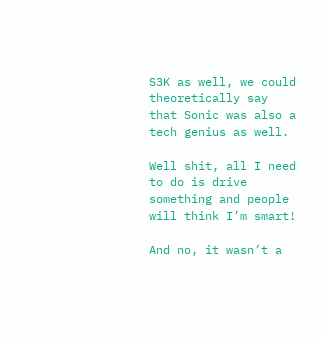S3K as well, we could theoretically say that Sonic was also a tech genius as well.

Well shit, all I need to do is drive something and people will think I’m smart!

And no, it wasn’t a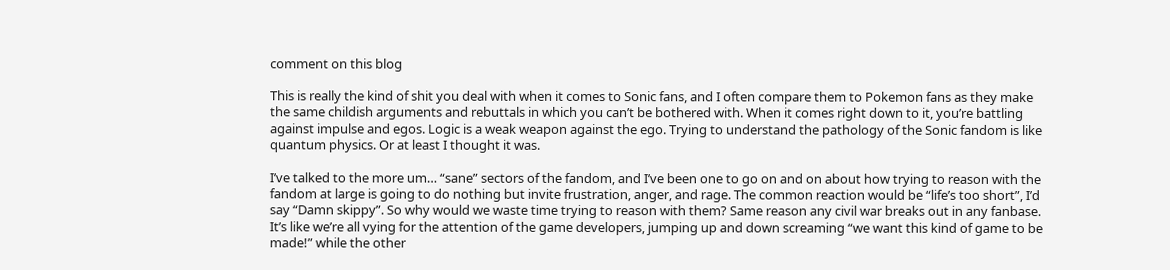comment on this blog

This is really the kind of shit you deal with when it comes to Sonic fans, and I often compare them to Pokemon fans as they make the same childish arguments and rebuttals in which you can’t be bothered with. When it comes right down to it, you’re battling against impulse and egos. Logic is a weak weapon against the ego. Trying to understand the pathology of the Sonic fandom is like quantum physics. Or at least I thought it was.

I’ve talked to the more um… “sane” sectors of the fandom, and I’ve been one to go on and on about how trying to reason with the fandom at large is going to do nothing but invite frustration, anger, and rage. The common reaction would be “life’s too short”, I’d say “Damn skippy”. So why would we waste time trying to reason with them? Same reason any civil war breaks out in any fanbase. It’s like we’re all vying for the attention of the game developers, jumping up and down screaming “we want this kind of game to be made!” while the other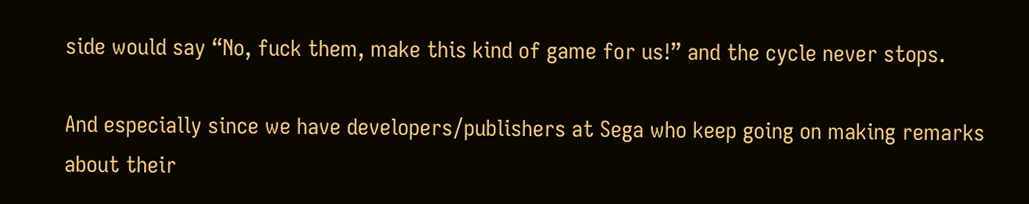side would say “No, fuck them, make this kind of game for us!” and the cycle never stops.

And especially since we have developers/publishers at Sega who keep going on making remarks about their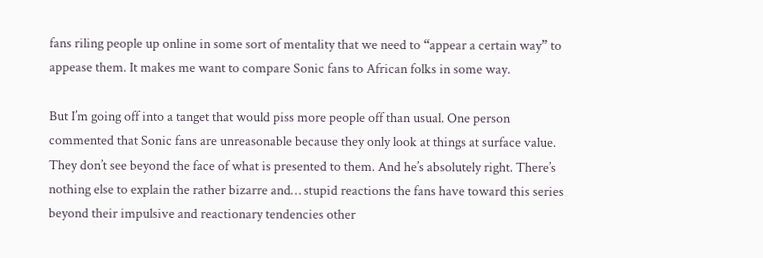fans riling people up online in some sort of mentality that we need to “appear a certain way” to appease them. It makes me want to compare Sonic fans to African folks in some way.

But I’m going off into a tanget that would piss more people off than usual. One person commented that Sonic fans are unreasonable because they only look at things at surface value. They don’t see beyond the face of what is presented to them. And he’s absolutely right. There’s nothing else to explain the rather bizarre and… stupid reactions the fans have toward this series beyond their impulsive and reactionary tendencies other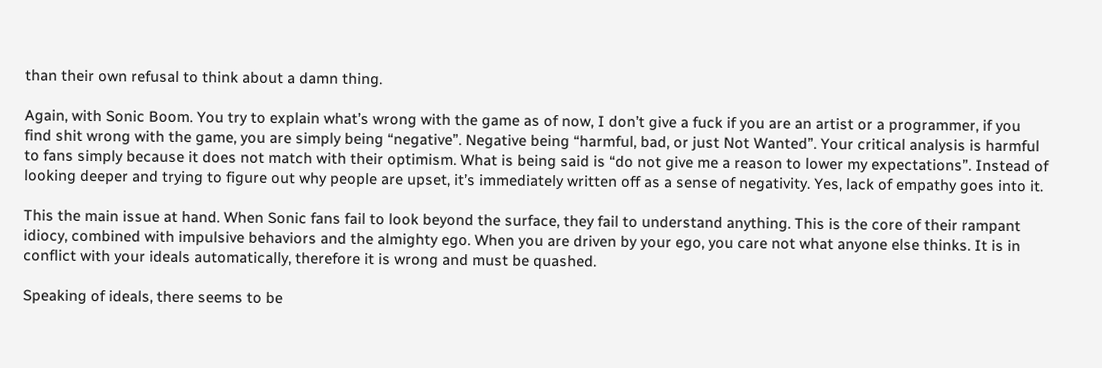than their own refusal to think about a damn thing.

Again, with Sonic Boom. You try to explain what’s wrong with the game as of now, I don’t give a fuck if you are an artist or a programmer, if you find shit wrong with the game, you are simply being “negative”. Negative being “harmful, bad, or just Not Wanted”. Your critical analysis is harmful to fans simply because it does not match with their optimism. What is being said is “do not give me a reason to lower my expectations”. Instead of looking deeper and trying to figure out why people are upset, it’s immediately written off as a sense of negativity. Yes, lack of empathy goes into it.

This the main issue at hand. When Sonic fans fail to look beyond the surface, they fail to understand anything. This is the core of their rampant idiocy, combined with impulsive behaviors and the almighty ego. When you are driven by your ego, you care not what anyone else thinks. It is in conflict with your ideals automatically, therefore it is wrong and must be quashed.

Speaking of ideals, there seems to be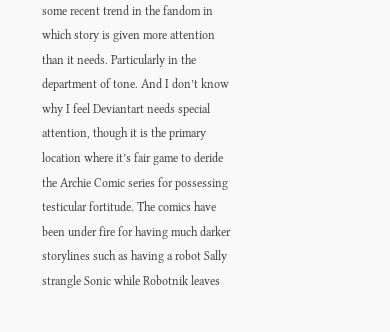some recent trend in the fandom in which story is given more attention than it needs. Particularly in the department of tone. And I don’t know why I feel Deviantart needs special attention, though it is the primary location where it’s fair game to deride the Archie Comic series for possessing testicular fortitude. The comics have been under fire for having much darker storylines such as having a robot Sally strangle Sonic while Robotnik leaves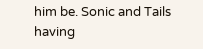him be. Sonic and Tails having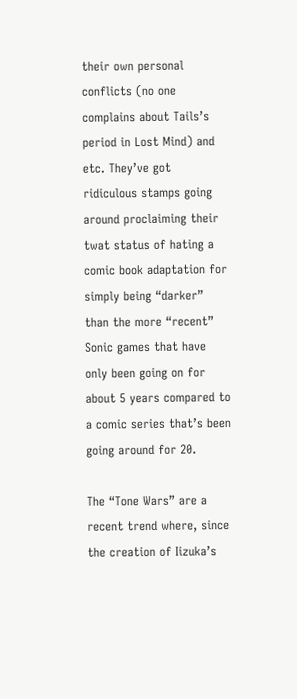their own personal conflicts (no one complains about Tails’s period in Lost Mind) and etc. They’ve got ridiculous stamps going around proclaiming their twat status of hating a comic book adaptation for simply being “darker” than the more “recent” Sonic games that have only been going on for about 5 years compared to a comic series that’s been going around for 20.

The “Tone Wars” are a recent trend where, since the creation of Iizuka’s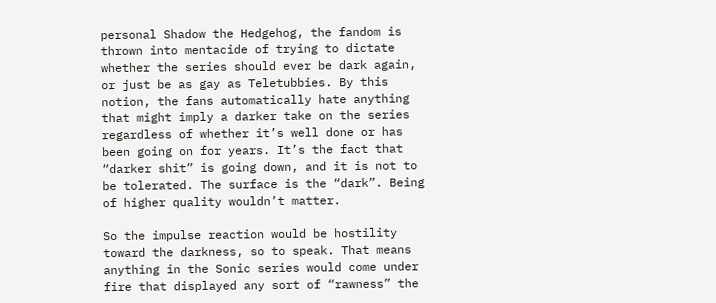personal Shadow the Hedgehog, the fandom is thrown into mentacide of trying to dictate whether the series should ever be dark again, or just be as gay as Teletubbies. By this notion, the fans automatically hate anything that might imply a darker take on the series regardless of whether it’s well done or has been going on for years. It’s the fact that “darker shit” is going down, and it is not to be tolerated. The surface is the “dark”. Being of higher quality wouldn’t matter.

So the impulse reaction would be hostility toward the darkness, so to speak. That means anything in the Sonic series would come under fire that displayed any sort of “rawness” the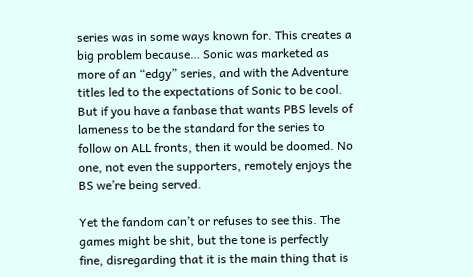series was in some ways known for. This creates a big problem because… Sonic was marketed as more of an “edgy” series, and with the Adventure titles led to the expectations of Sonic to be cool. But if you have a fanbase that wants PBS levels of lameness to be the standard for the series to follow on ALL fronts, then it would be doomed. No one, not even the supporters, remotely enjoys the BS we’re being served.

Yet the fandom can’t or refuses to see this. The games might be shit, but the tone is perfectly fine, disregarding that it is the main thing that is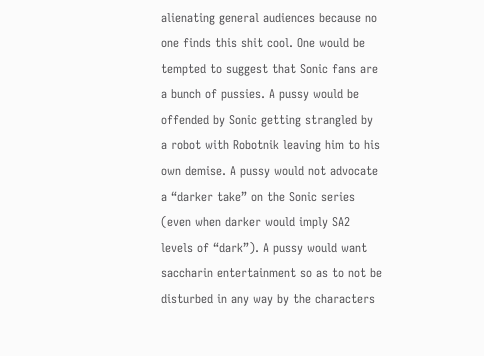alienating general audiences because no one finds this shit cool. One would be tempted to suggest that Sonic fans are a bunch of pussies. A pussy would be offended by Sonic getting strangled by a robot with Robotnik leaving him to his own demise. A pussy would not advocate a “darker take” on the Sonic series (even when darker would imply SA2 levels of “dark”). A pussy would want saccharin entertainment so as to not be disturbed in any way by the characters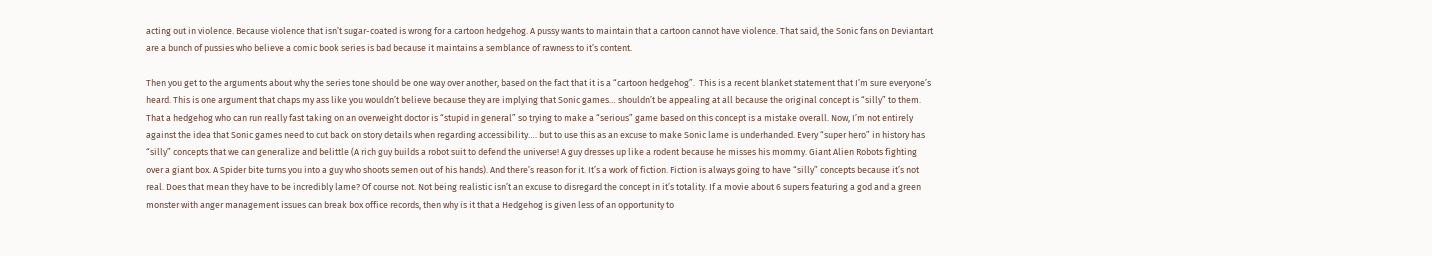acting out in violence. Because violence that isn’t sugar-coated is wrong for a cartoon hedgehog. A pussy wants to maintain that a cartoon cannot have violence. That said, the Sonic fans on Deviantart are a bunch of pussies who believe a comic book series is bad because it maintains a semblance of rawness to it’s content.

Then you get to the arguments about why the series tone should be one way over another, based on the fact that it is a “cartoon hedgehog”.  This is a recent blanket statement that I’m sure everyone’s heard. This is one argument that chaps my ass like you wouldn’t believe because they are implying that Sonic games… shouldn’t be appealing at all because the original concept is “silly” to them. That a hedgehog who can run really fast taking on an overweight doctor is “stupid in general” so trying to make a “serious” game based on this concept is a mistake overall. Now, I’m not entirely against the idea that Sonic games need to cut back on story details when regarding accessibility…. but to use this as an excuse to make Sonic lame is underhanded. Every “super hero” in history has “silly” concepts that we can generalize and belittle (A rich guy builds a robot suit to defend the universe! A guy dresses up like a rodent because he misses his mommy. Giant Alien Robots fighting over a giant box. A Spider bite turns you into a guy who shoots semen out of his hands). And there’s reason for it. It’s a work of fiction. Fiction is always going to have “silly” concepts because it’s not real. Does that mean they have to be incredibly lame? Of course not. Not being realistic isn’t an excuse to disregard the concept in it’s totality. If a movie about 6 supers featuring a god and a green monster with anger management issues can break box office records, then why is it that a Hedgehog is given less of an opportunity to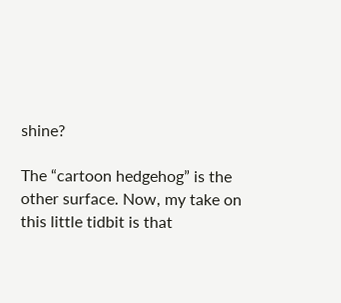shine?

The “cartoon hedgehog” is the other surface. Now, my take on this little tidbit is that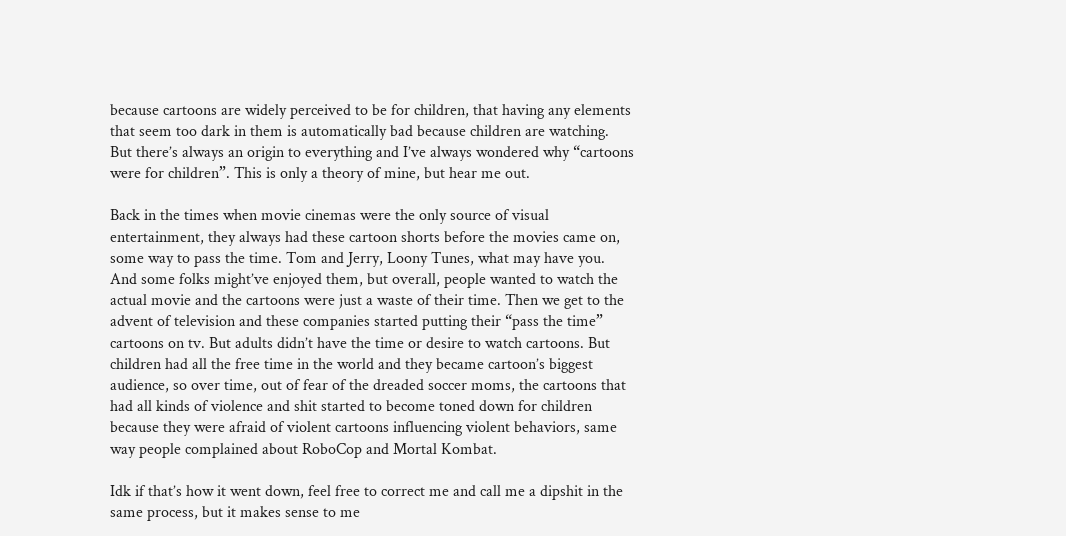because cartoons are widely perceived to be for children, that having any elements that seem too dark in them is automatically bad because children are watching. But there’s always an origin to everything and I’ve always wondered why “cartoons were for children”. This is only a theory of mine, but hear me out.

Back in the times when movie cinemas were the only source of visual entertainment, they always had these cartoon shorts before the movies came on, some way to pass the time. Tom and Jerry, Loony Tunes, what may have you. And some folks might’ve enjoyed them, but overall, people wanted to watch the actual movie and the cartoons were just a waste of their time. Then we get to the advent of television and these companies started putting their “pass the time” cartoons on tv. But adults didn’t have the time or desire to watch cartoons. But children had all the free time in the world and they became cartoon’s biggest audience, so over time, out of fear of the dreaded soccer moms, the cartoons that had all kinds of violence and shit started to become toned down for children because they were afraid of violent cartoons influencing violent behaviors, same way people complained about RoboCop and Mortal Kombat.

Idk if that’s how it went down, feel free to correct me and call me a dipshit in the same process, but it makes sense to me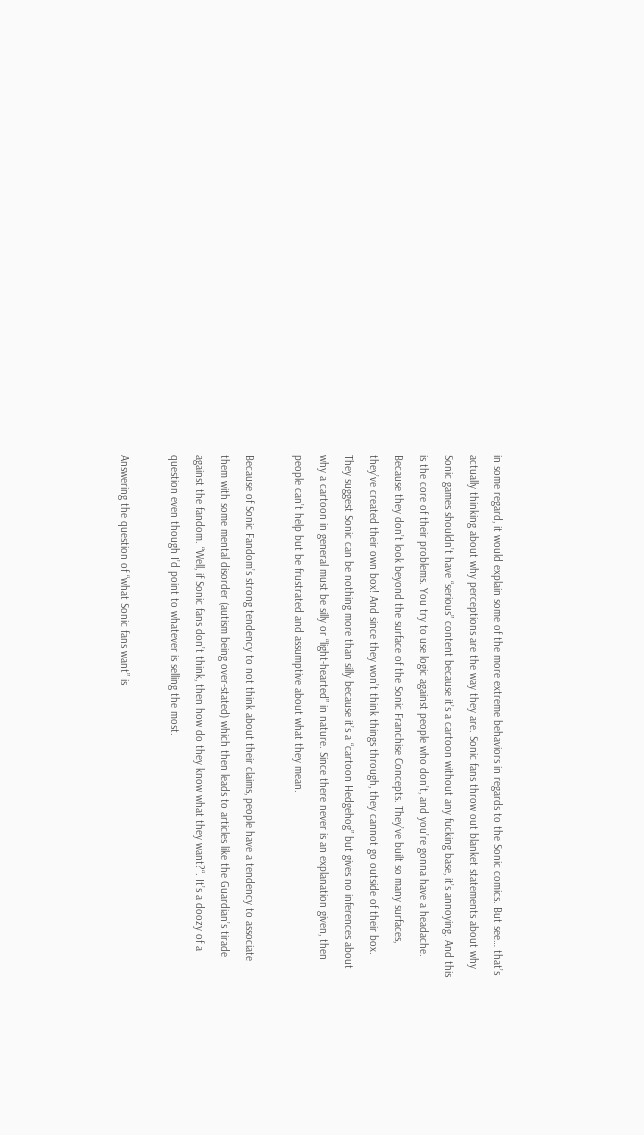in some regard, it would explain some of the more extreme behaviors in regards to the Sonic comics. But see… that’s actually thinking about why perceptions are the way they are. Sonic fans throw out blanket statements about why Sonic games shouldn’t have “serious” content because it’s a cartoon without any fucking base, it’s annoying. And this is the core of their problems. You try to use logic against people who don’t, and you’re gonna have a headache. Because they don’t look beyond the surface of the Sonic Franchise Concepts. They’ve built so many surfaces, they’ve created their own box! And since they won’t think things through, they cannot go outside of their box. They suggest Sonic can be nothing more than silly because it’s a “cartoon Hedgehog” but gives no inferences about why a cartoon in general must be silly or “light-hearted” in nature. Since there never is an explanation given, then people can’t help but be frustrated and assumptive about what they mean.

Because of Sonic Fandom’s strong tendency to not think about their claims, people have a tendency to associate them with some mental disorder (autism being over-stated) which then leads to articles like the Guardian’s tirade against the fandom. “Well, if Sonic fans don’t think, then how do they know what they want?“. It’s a doozy of a question even though I’d point to whatever is selling the most.

Answering the question of “what Sonic fans want” is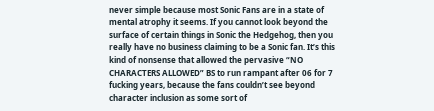never simple because most Sonic Fans are in a state of mental atrophy it seems. If you cannot look beyond the surface of certain things in Sonic the Hedgehog, then you really have no business claiming to be a Sonic fan. It’s this kind of nonsense that allowed the pervasive “NO CHARACTERS ALLOWED” BS to run rampant after 06 for 7 fucking years, because the fans couldn’t see beyond character inclusion as some sort of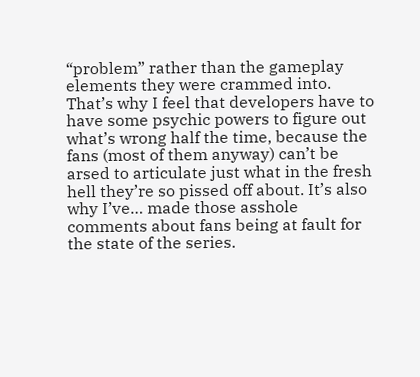“problem” rather than the gameplay elements they were crammed into. That’s why I feel that developers have to have some psychic powers to figure out what’s wrong half the time, because the fans (most of them anyway) can’t be arsed to articulate just what in the fresh hell they’re so pissed off about. It’s also why I’ve… made those asshole comments about fans being at fault for the state of the series.